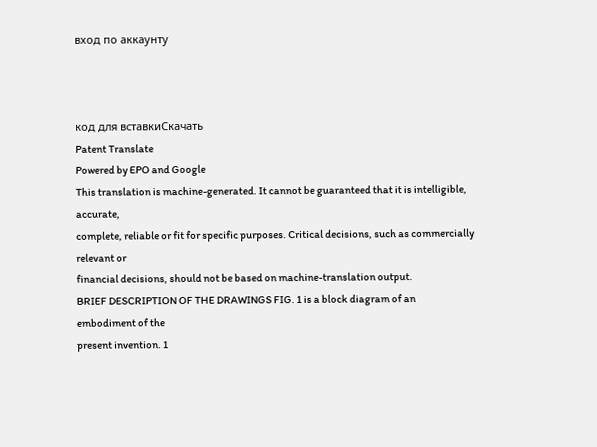вход по аккаунту



код для вставкиСкачать
Patent Translate
Powered by EPO and Google
This translation is machine-generated. It cannot be guaranteed that it is intelligible, accurate,
complete, reliable or fit for specific purposes. Critical decisions, such as commercially relevant or
financial decisions, should not be based on machine-translation output.
BRIEF DESCRIPTION OF THE DRAWINGS FIG. 1 is a block diagram of an embodiment of the
present invention. 1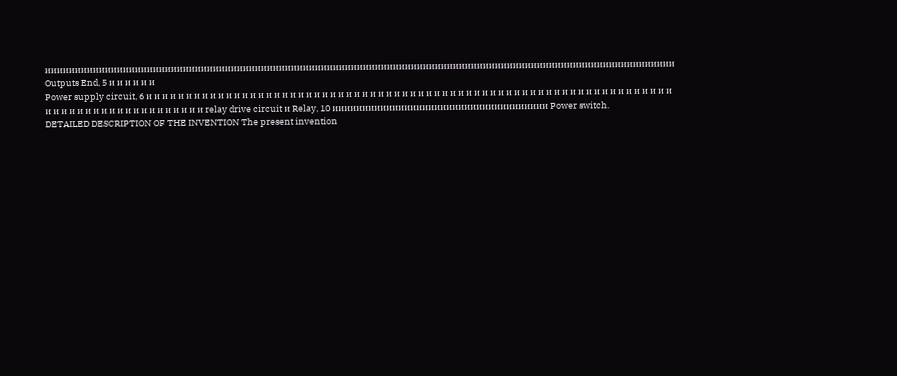иииииииииииииииииииииииииииииииииииииииииииииииииииииииииииииииииииииииииииииииииииииииииииииииииииииииии Outputs End, 5 и и и и и и
Power supply circuit, 6 и и и и и и и и и и и и и и и и и и и и и и и и и и и и и и и и и и и и и и и и и и и и и и и и и и и и и и и и и и и и и и и и и и
и и и и и и и и и и и и и и и и и и и и relay drive circuit и Relay, 10 ииииииииииииииииииииииииииииииииииии Power switch.
DETAILED DESCRIPTION OF THE INVENTION The present invention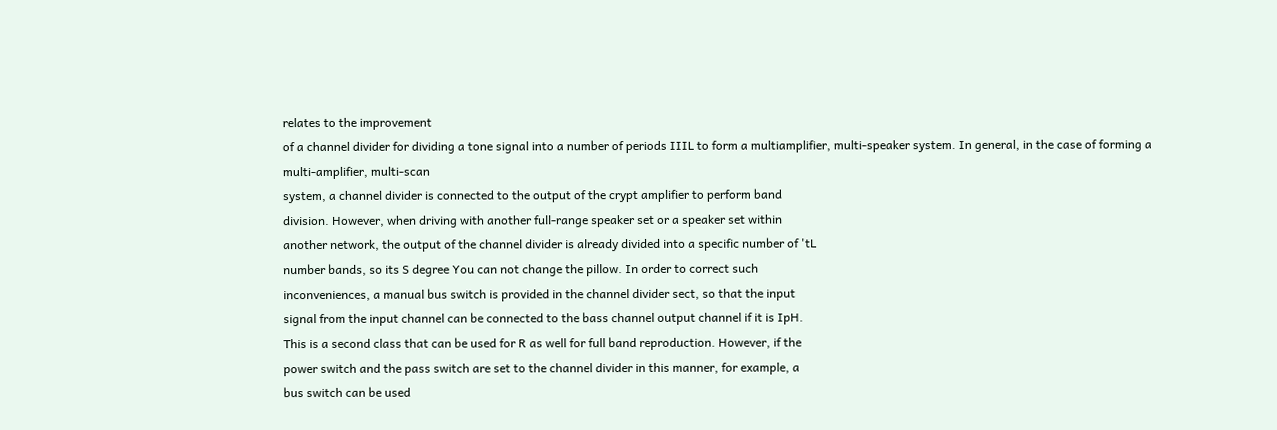relates to the improvement
of a channel divider for dividing a tone signal into a number of periods IIIL to form a multiamplifier, multi-speaker system. In general, in the case of forming a multi-amplifier, multi-scan
system, a channel divider is connected to the output of the crypt amplifier to perform band
division. However, when driving with another full-range speaker set or a speaker set within
another network, the output of the channel divider is already divided into a specific number of 'tL
number bands, so its S degree You can not change the pillow. In order to correct such
inconveniences, a manual bus switch is provided in the channel divider sect, so that the input
signal from the input channel can be connected to the bass channel output channel if it is IpH.
This is a second class that can be used for R as well for full band reproduction. However, if the
power switch and the pass switch are set to the channel divider in this manner, for example, a
bus switch can be used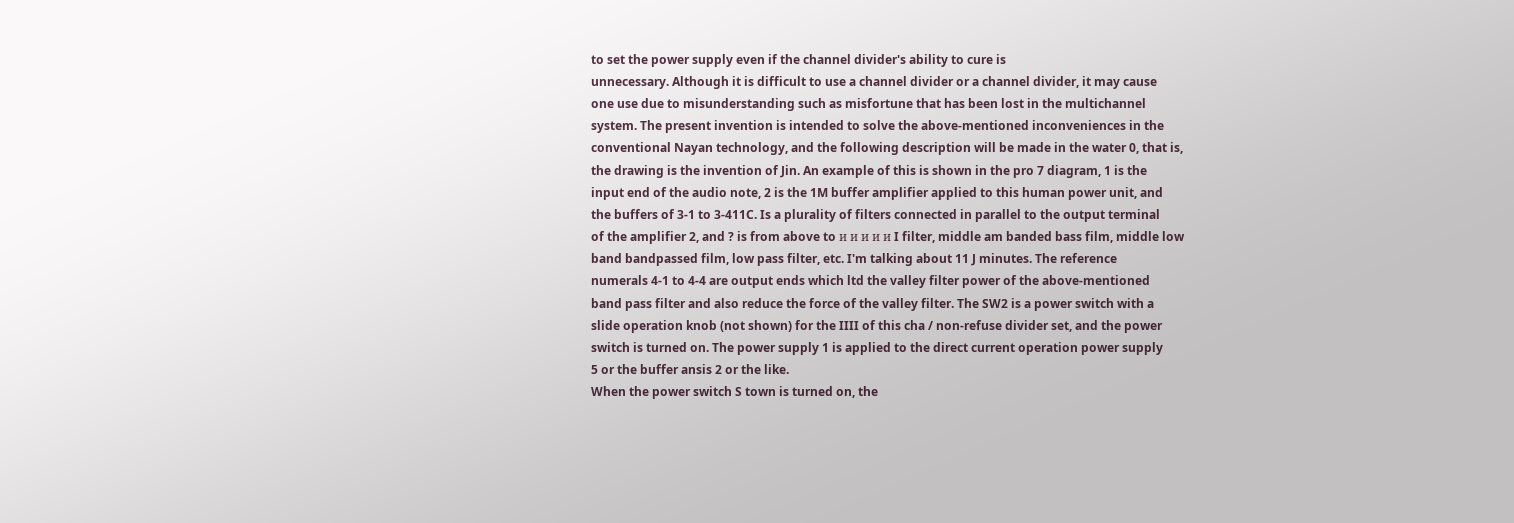to set the power supply even if the channel divider's ability to cure is
unnecessary. Although it is difficult to use a channel divider or a channel divider, it may cause
one use due to misunderstanding such as misfortune that has been lost in the multichannel
system. The present invention is intended to solve the above-mentioned inconveniences in the
conventional Nayan technology, and the following description will be made in the water 0, that is,
the drawing is the invention of Jin. An example of this is shown in the pro 7 diagram, 1 is the
input end of the audio note, 2 is the 1M buffer amplifier applied to this human power unit, and
the buffers of 3-1 to 3-411C. Is a plurality of filters connected in parallel to the output terminal
of the amplifier 2, and ? is from above to и и и и и I filter, middle am banded bass film, middle low
band bandpassed film, low pass filter, etc. I'm talking about 11 J minutes. The reference
numerals 4-1 to 4-4 are output ends which ltd the valley filter power of the above-mentioned
band pass filter and also reduce the force of the valley filter. The SW2 is a power switch with a
slide operation knob (not shown) for the IIII of this cha / non-refuse divider set, and the power
switch is turned on. The power supply 1 is applied to the direct current operation power supply
5 or the buffer ansis 2 or the like.
When the power switch S town is turned on, the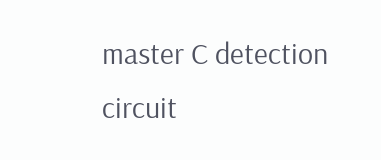master C detection circuit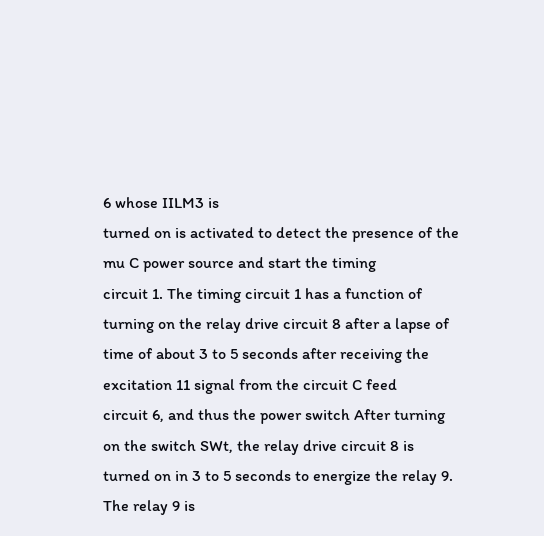6 whose IILM3 is
turned on is activated to detect the presence of the mu C power source and start the timing
circuit 1. The timing circuit 1 has a function of turning on the relay drive circuit 8 after a lapse of
time of about 3 to 5 seconds after receiving the excitation 11 signal from the circuit C feed
circuit 6, and thus the power switch After turning on the switch SWt, the relay drive circuit 8 is
turned on in 3 to 5 seconds to energize the relay 9. The relay 9 is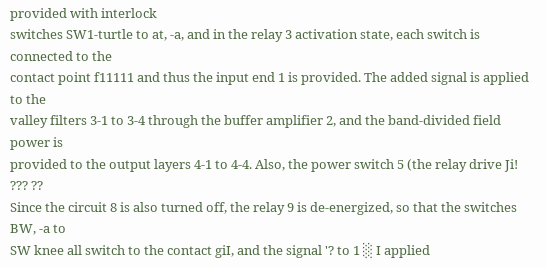provided with interlock
switches SW1-turtle to at, -a, and in the relay 3 activation state, each switch is connected to the
contact point f11111 and thus the input end 1 is provided. The added signal is applied to the
valley filters 3-1 to 3-4 through the buffer amplifier 2, and the band-divided field power is
provided to the output layers 4-1 to 4-4. Also, the power switch 5 (the relay drive Ji! ??? ??
Since the circuit 8 is also turned off, the relay 9 is de-energized, so that the switches BW, -a to
SW knee all switch to the contact giI, and the signal '? to 1 ░ I applied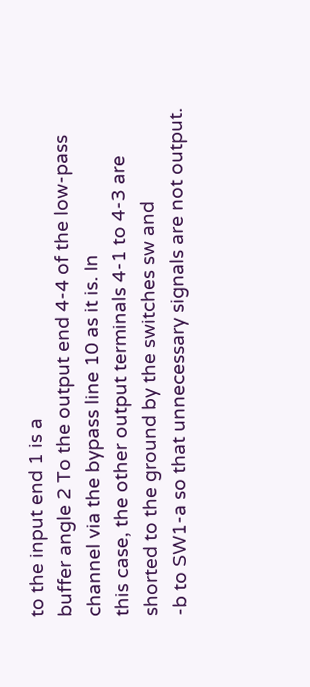to the input end 1 is a
buffer angle 2 To the output end 4-4 of the low-pass channel via the bypass line 10 as it is. In
this case, the other output terminals 4-1 to 4-3 are shorted to the ground by the switches sw and
-b to SW1-a so that unnecessary signals are not output.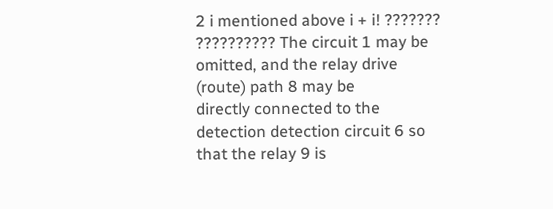2 i mentioned above i + i! ???????
?????????? The circuit 1 may be omitted, and the relay drive (route) path 8 may be
directly connected to the detection detection circuit 6 so that the relay 9 is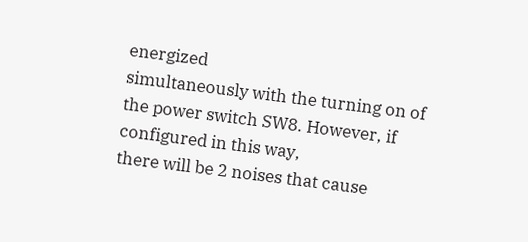energized
simultaneously with the turning on of the power switch SW8. However, if configured in this way,
there will be 2 noises that cause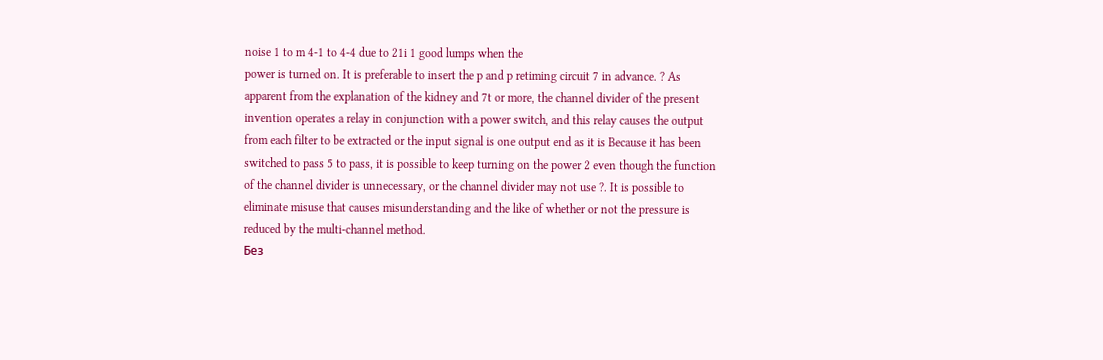noise 1 to m 4-1 to 4-4 due to 21i 1 good lumps when the
power is turned on. It is preferable to insert the p and p retiming circuit 7 in advance. ? As
apparent from the explanation of the kidney and 7t or more, the channel divider of the present
invention operates a relay in conjunction with a power switch, and this relay causes the output
from each filter to be extracted or the input signal is one output end as it is Because it has been
switched to pass 5 to pass, it is possible to keep turning on the power 2 even though the function
of the channel divider is unnecessary, or the channel divider may not use ?. It is possible to
eliminate misuse that causes misunderstanding and the like of whether or not the pressure is
reduced by the multi-channel method.
Без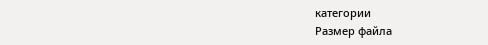категории
Размер файла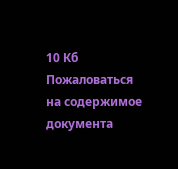10 Кб
Пожаловаться на содержимое документа